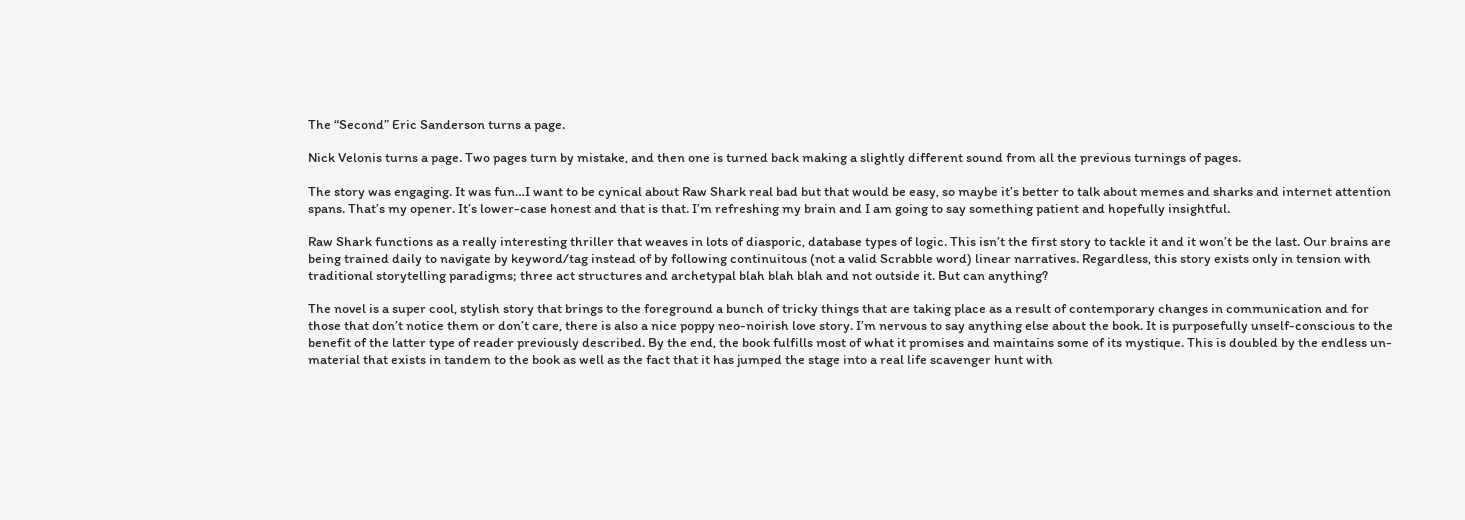The “Second” Eric Sanderson turns a page.

Nick Velonis turns a page. Two pages turn by mistake, and then one is turned back making a slightly different sound from all the previous turnings of pages.

The story was engaging. It was fun…I want to be cynical about Raw Shark real bad but that would be easy, so maybe it’s better to talk about memes and sharks and internet attention spans. That’s my opener. It’s lower-case honest and that is that. I’m refreshing my brain and I am going to say something patient and hopefully insightful.

Raw Shark functions as a really interesting thriller that weaves in lots of diasporic, database types of logic. This isn’t the first story to tackle it and it won’t be the last. Our brains are being trained daily to navigate by keyword/tag instead of by following continuitous (not a valid Scrabble word) linear narratives. Regardless, this story exists only in tension with traditional storytelling paradigms; three act structures and archetypal blah blah blah and not outside it. But can anything?

The novel is a super cool, stylish story that brings to the foreground a bunch of tricky things that are taking place as a result of contemporary changes in communication and for those that don’t notice them or don’t care, there is also a nice poppy neo-noirish love story. I’m nervous to say anything else about the book. It is purposefully unself-conscious to the benefit of the latter type of reader previously described. By the end, the book fulfills most of what it promises and maintains some of its mystique. This is doubled by the endless un-material that exists in tandem to the book as well as the fact that it has jumped the stage into a real life scavenger hunt with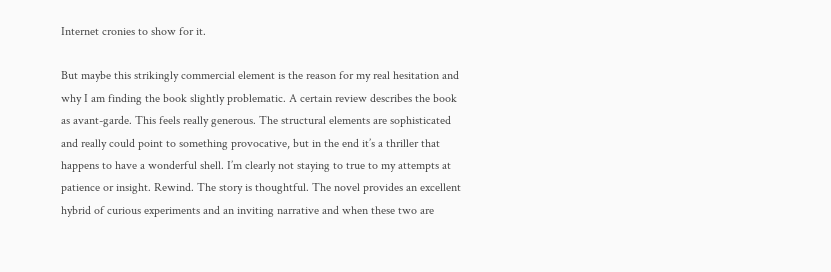Internet cronies to show for it.

But maybe this strikingly commercial element is the reason for my real hesitation and why I am finding the book slightly problematic. A certain review describes the book as avant-garde. This feels really generous. The structural elements are sophisticated and really could point to something provocative, but in the end it’s a thriller that happens to have a wonderful shell. I’m clearly not staying to true to my attempts at patience or insight. Rewind. The story is thoughtful. The novel provides an excellent hybrid of curious experiments and an inviting narrative and when these two are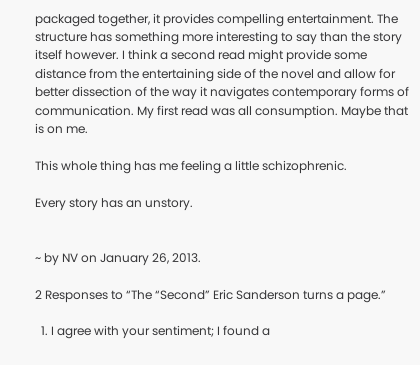packaged together, it provides compelling entertainment. The structure has something more interesting to say than the story itself however. I think a second read might provide some distance from the entertaining side of the novel and allow for better dissection of the way it navigates contemporary forms of communication. My first read was all consumption. Maybe that is on me.

This whole thing has me feeling a little schizophrenic.

Every story has an unstory.


~ by NV on January 26, 2013.

2 Responses to “The “Second” Eric Sanderson turns a page.”

  1. I agree with your sentiment; I found a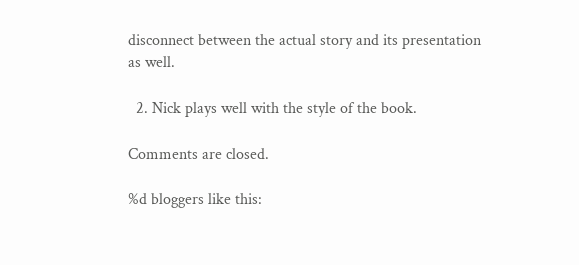disconnect between the actual story and its presentation as well.

  2. Nick plays well with the style of the book.

Comments are closed.

%d bloggers like this: